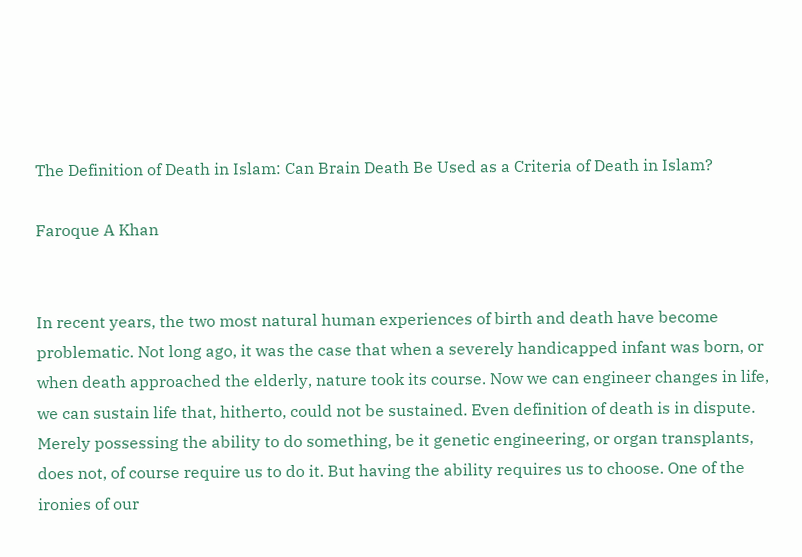The Definition of Death in Islam: Can Brain Death Be Used as a Criteria of Death in Islam?

Faroque A Khan


In recent years, the two most natural human experiences of birth and death have become problematic. Not long ago, it was the case that when a severely handicapped infant was born, or when death approached the elderly, nature took its course. Now we can engineer changes in life, we can sustain life that, hitherto, could not be sustained. Even definition of death is in dispute. Merely possessing the ability to do something, be it genetic engineering, or organ transplants, does not, of course require us to do it. But having the ability requires us to choose. One of the ironies of our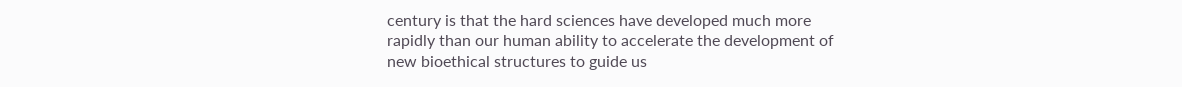century is that the hard sciences have developed much more rapidly than our human ability to accelerate the development of new bioethical structures to guide us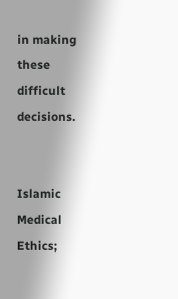in making these difficult decisions.


Islamic Medical Ethics;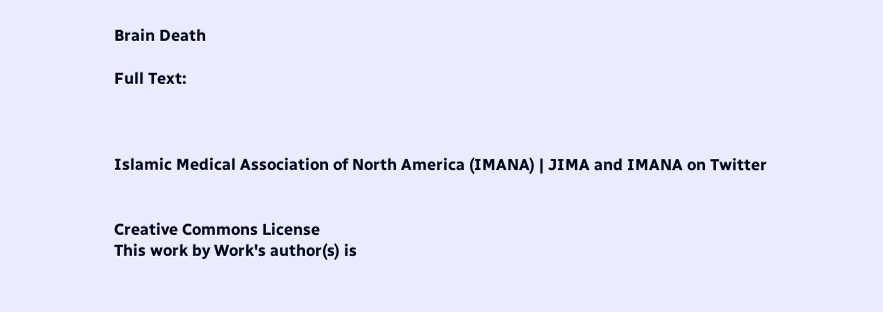Brain Death

Full Text:



Islamic Medical Association of North America (IMANA) | JIMA and IMANA on Twitter


Creative Commons License
This work by Work's author(s) is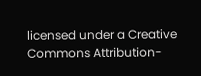licensed under a Creative Commons Attribution-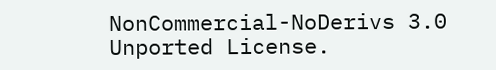NonCommercial-NoDerivs 3.0 Unported License.